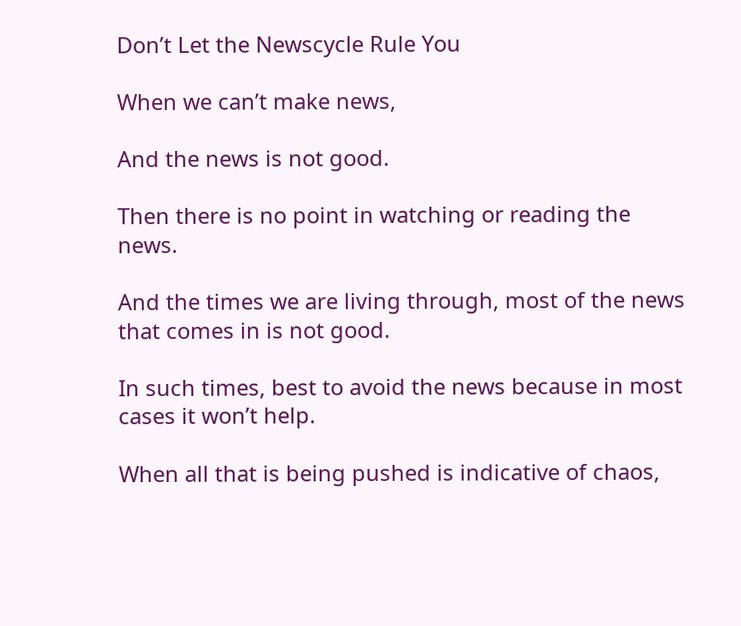Don’t Let the Newscycle Rule You

When we can’t make news,

And the news is not good.

Then there is no point in watching or reading the news.

And the times we are living through, most of the news that comes in is not good.

In such times, best to avoid the news because in most cases it won’t help.

When all that is being pushed is indicative of chaos,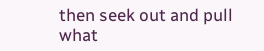then seek out and pull what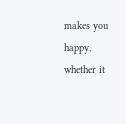makes you happy, whether it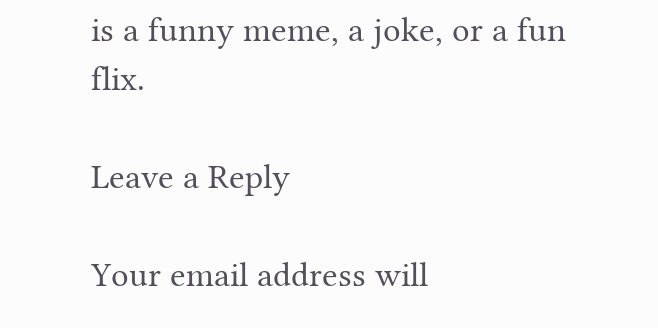is a funny meme, a joke, or a fun flix.

Leave a Reply

Your email address will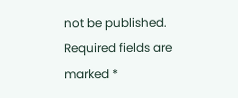not be published. Required fields are marked *